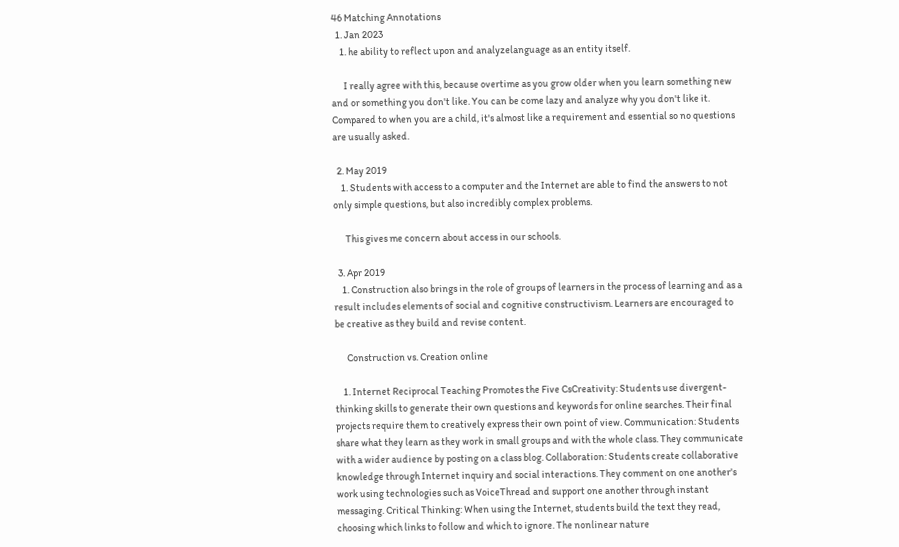46 Matching Annotations
  1. Jan 2023
    1. he ability to reflect upon and analyzelanguage as an entity itself.

      I really agree with this, because overtime as you grow older when you learn something new and or something you don't like. You can be come lazy and analyze why you don't like it. Compared to when you are a child, it's almost like a requirement and essential so no questions are usually asked.

  2. May 2019
    1. Students with access to a computer and the Internet are able to find the answers to not only simple questions, but also incredibly complex problems.

      This gives me concern about access in our schools.

  3. Apr 2019
    1. Construction also brings in the role of groups of learners in the process of learning and as a result includes elements of social and cognitive constructivism. Learners are encouraged to be creative as they build and revise content.

      Construction vs. Creation online

    1. Internet Reciprocal Teaching Promotes the Five CsCreativity: Students use divergent-thinking skills to generate their own questions and keywords for online searches. Their final projects require them to creatively express their own point of view. Communication: Students share what they learn as they work in small groups and with the whole class. They communicate with a wider audience by posting on a class blog. Collaboration: Students create collaborative knowledge through Internet inquiry and social interactions. They comment on one another's work using technologies such as VoiceThread and support one another through instant messaging. Critical Thinking: When using the Internet, students build the text they read, choosing which links to follow and which to ignore. The nonlinear nature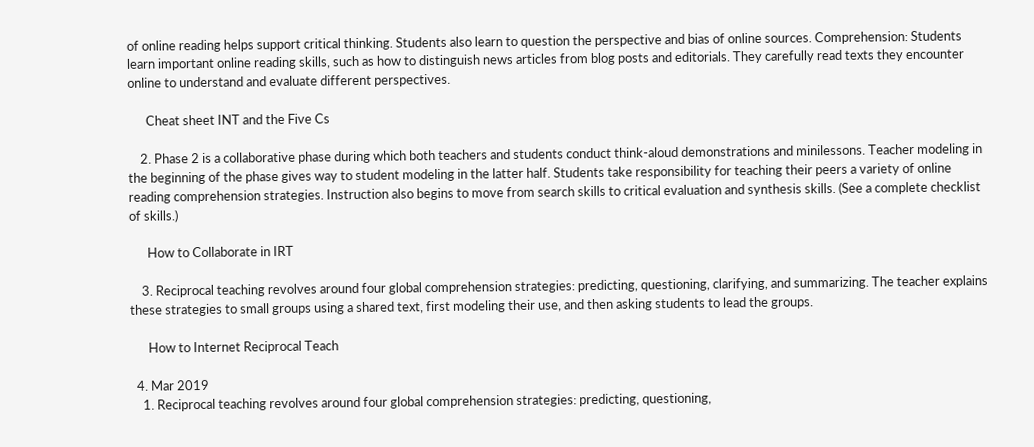of online reading helps support critical thinking. Students also learn to question the perspective and bias of online sources. Comprehension: Students learn important online reading skills, such as how to distinguish news articles from blog posts and editorials. They carefully read texts they encounter online to understand and evaluate different perspectives.

      Cheat sheet INT and the Five Cs

    2. Phase 2 is a collaborative phase during which both teachers and students conduct think-aloud demonstrations and minilessons. Teacher modeling in the beginning of the phase gives way to student modeling in the latter half. Students take responsibility for teaching their peers a variety of online reading comprehension strategies. Instruction also begins to move from search skills to critical evaluation and synthesis skills. (See a complete checklist of skills.)

      How to Collaborate in IRT

    3. Reciprocal teaching revolves around four global comprehension strategies: predicting, questioning, clarifying, and summarizing. The teacher explains these strategies to small groups using a shared text, first modeling their use, and then asking students to lead the groups.

      How to Internet Reciprocal Teach

  4. Mar 2019
    1. Reciprocal teaching revolves around four global comprehension strategies: predicting, questioning,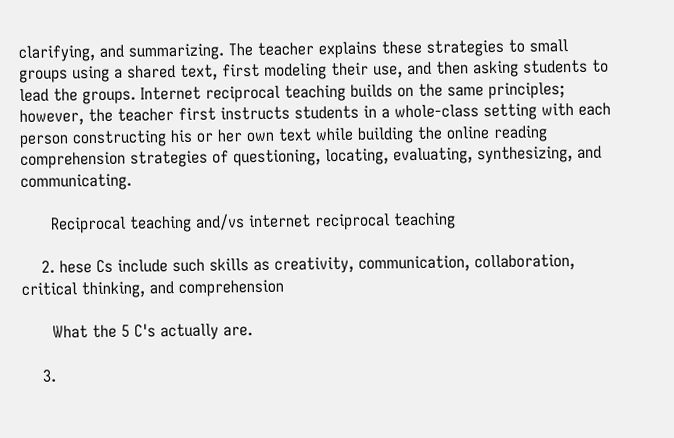clarifying, and summarizing. The teacher explains these strategies to small groups using a shared text, first modeling their use, and then asking students to lead the groups. Internet reciprocal teaching builds on the same principles; however, the teacher first instructs students in a whole-class setting with each person constructing his or her own text while building the online reading comprehension strategies of questioning, locating, evaluating, synthesizing, and communicating.

      Reciprocal teaching and/vs internet reciprocal teaching

    2. hese Cs include such skills as creativity, communication, collaboration, critical thinking, and comprehension

      What the 5 C's actually are.

    3.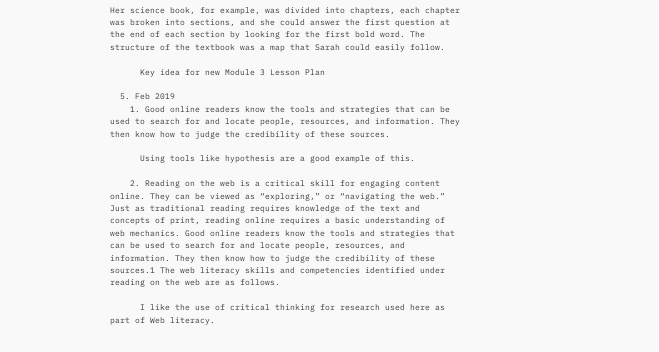Her science book, for example, was divided into chapters, each chapter was broken into sections, and she could answer the first question at the end of each section by looking for the first bold word. The structure of the textbook was a map that Sarah could easily follow.

      Key idea for new Module 3 Lesson Plan

  5. Feb 2019
    1. Good online readers know the tools and strategies that can be used to search for and locate people, resources, and information. They then know how to judge the credibility of these sources.

      Using tools like hypothesis are a good example of this.

    2. Reading on the web is a critical skill for engaging content online. They can be viewed as “exploring,” or “navigating the web.” Just as traditional reading requires knowledge of the text and concepts of print, reading online requires a basic understanding of web mechanics. Good online readers know the tools and strategies that can be used to search for and locate people, resources, and information. They then know how to judge the credibility of these sources.1 The web literacy skills and competencies identified under reading on the web are as follows.

      I like the use of critical thinking for research used here as part of Web literacy.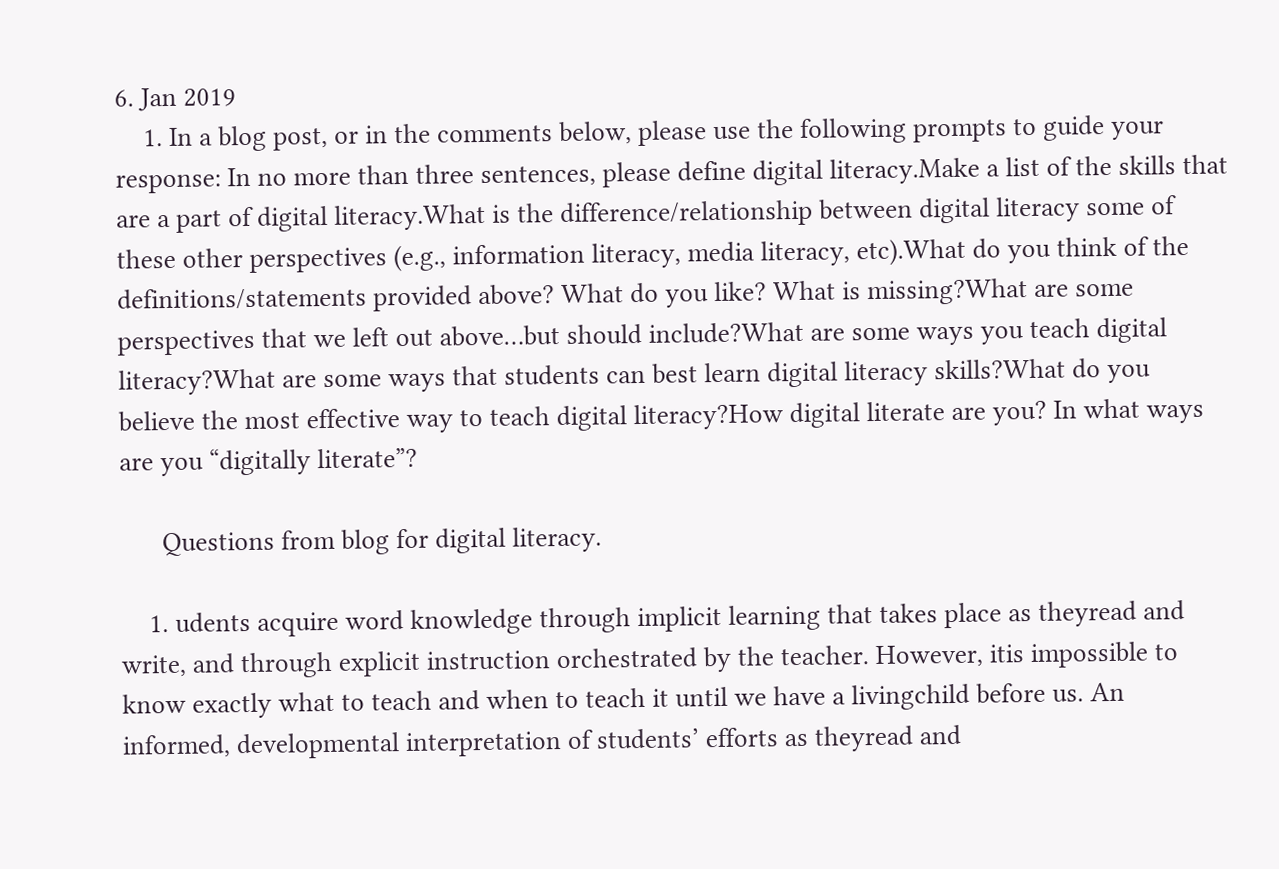6. Jan 2019
    1. In a blog post, or in the comments below, please use the following prompts to guide your response: In no more than three sentences, please define digital literacy.Make a list of the skills that are a part of digital literacy.What is the difference/relationship between digital literacy some of these other perspectives (e.g., information literacy, media literacy, etc).What do you think of the definitions/statements provided above? What do you like? What is missing?What are some perspectives that we left out above…but should include?What are some ways you teach digital literacy?What are some ways that students can best learn digital literacy skills?What do you believe the most effective way to teach digital literacy?How digital literate are you? In what ways are you “digitally literate”?

      Questions from blog for digital literacy.

    1. udents acquire word knowledge through implicit learning that takes place as theyread and write, and through explicit instruction orchestrated by the teacher. However, itis impossible to know exactly what to teach and when to teach it until we have a livingchild before us. An informed, developmental interpretation of students’ efforts as theyread and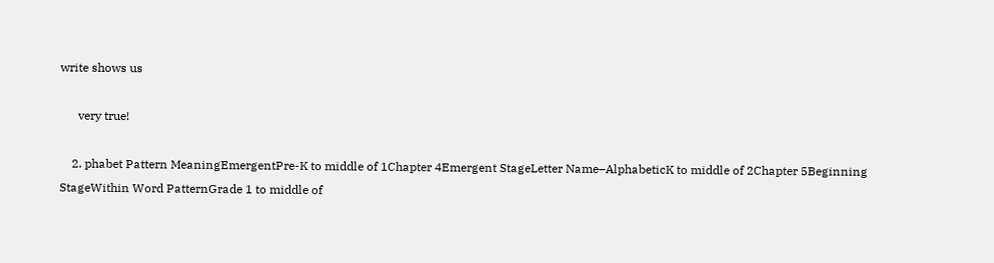write shows us

      very true!

    2. phabet Pattern MeaningEmergentPre-K to middle of 1Chapter 4Emergent StageLetter Name–AlphabeticK to middle of 2Chapter 5Beginning StageWithin Word PatternGrade 1 to middle of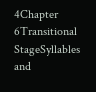4Chapter 6Transitional StageSyllables and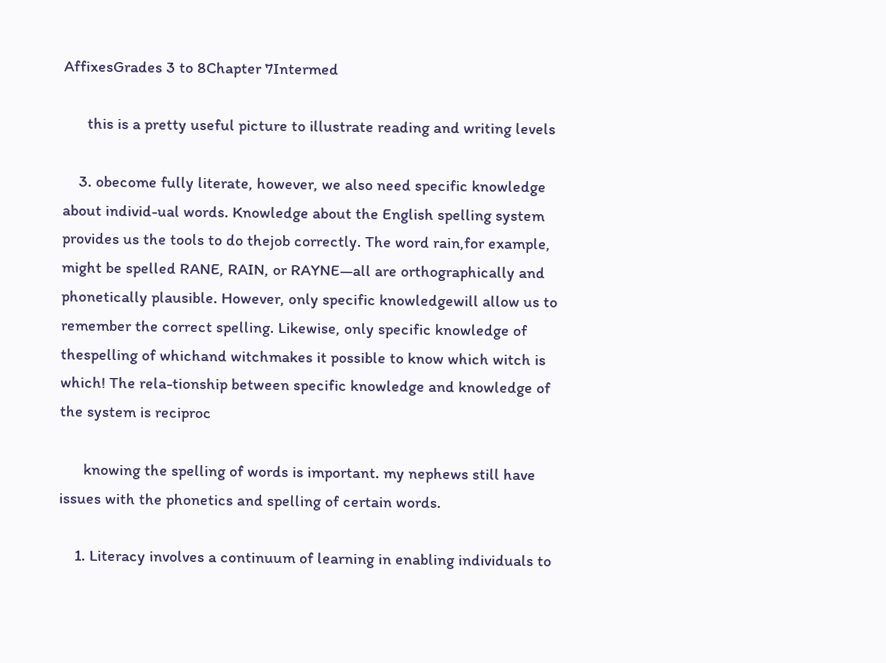AffixesGrades 3 to 8Chapter 7Intermed

      this is a pretty useful picture to illustrate reading and writing levels

    3. obecome fully literate, however, we also need specific knowledge about individ-ual words. Knowledge about the English spelling system provides us the tools to do thejob correctly. The word rain,for example, might be spelled RANE, RAIN, or RAYNE—all are orthographically and phonetically plausible. However, only specific knowledgewill allow us to remember the correct spelling. Likewise, only specific knowledge of thespelling of whichand witchmakes it possible to know which witch is which! The rela-tionship between specific knowledge and knowledge of the system is reciproc

      knowing the spelling of words is important. my nephews still have issues with the phonetics and spelling of certain words.

    1. Literacy involves a continuum of learning in enabling individuals to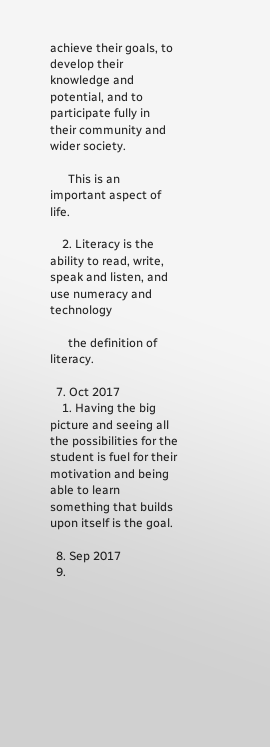achieve their goals, to develop their knowledge and potential, and to participate fully in their community and wider society.

      This is an important aspect of life.

    2. Literacy is the ability to read, write, speak and listen, and use numeracy and technology

      the definition of literacy.

  7. Oct 2017
    1. Having the big picture and seeing all the possibilities for the student is fuel for their motivation and being able to learn something that builds upon itself is the goal.

  8. Sep 2017
  9.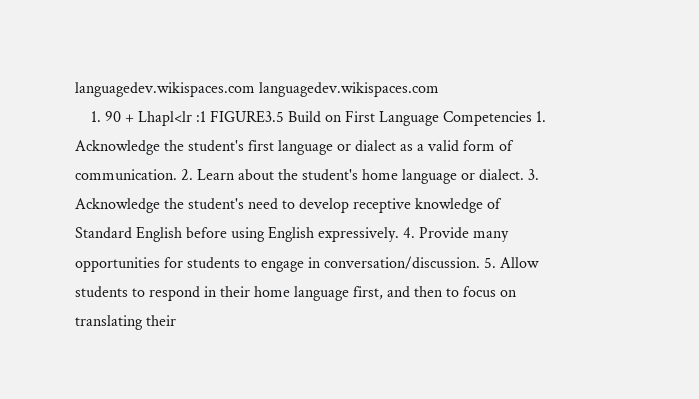languagedev.wikispaces.com languagedev.wikispaces.com
    1. 90 + Lhapl<lr :1 FIGURE3.5 Build on First Language Competencies 1. Acknowledge the student's first language or dialect as a valid form of communication. 2. Learn about the student's home language or dialect. 3. Acknowledge the student's need to develop receptive knowledge of Standard English before using English expressively. 4. Provide many opportunities for students to engage in conversation/discussion. 5. Allow students to respond in their home language first, and then to focus on translating their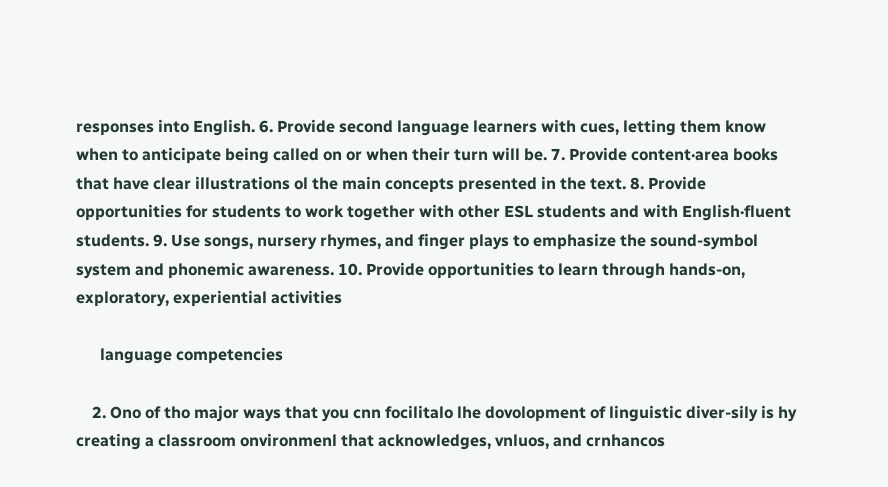responses into English. 6. Provide second language learners with cues, letting them know when to anticipate being called on or when their turn will be. 7. Provide content·area books that have clear illustrations ol the main concepts presented in the text. 8. Provide opportunities for students to work together with other ESL students and with English·fluent students. 9. Use songs, nursery rhymes, and finger plays to emphasize the sound-symbol system and phonemic awareness. 10. Provide opportunities to learn through hands-on, exploratory, experiential activities

      language competencies

    2. Ono of tho major ways that you cnn focilitalo lhe dovolopment of linguistic diver-sily is hy creating a classroom onvironmenl that acknowledges, vnluos, and crnhancos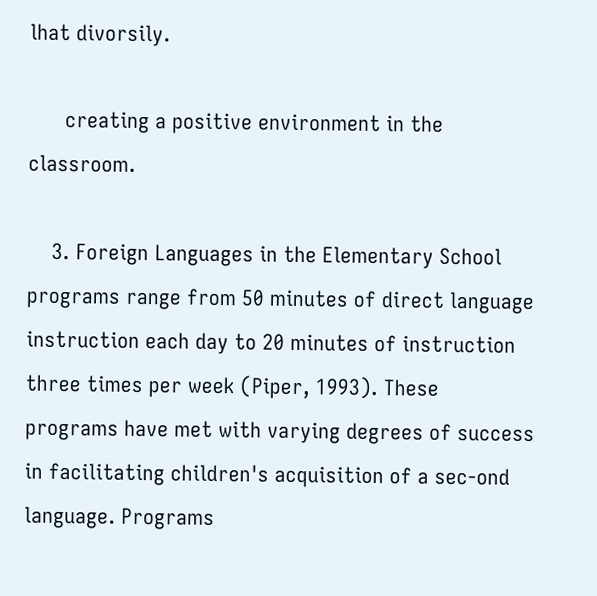lhat divorsily.

      creating a positive environment in the classroom.

    3. Foreign Languages in the Elementary School programs range from 50 minutes of direct language instruction each day to 20 minutes of instruction three times per week (Piper, 1993). These programs have met with varying degrees of success in facilitating children's acquisition of a sec-ond language. Programs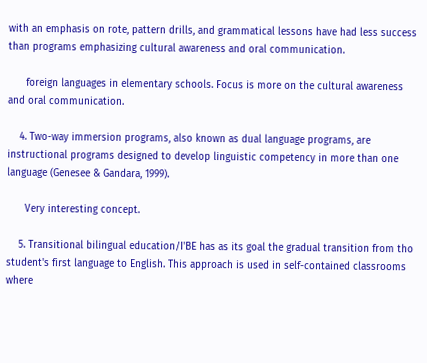with an emphasis on rote, pattern drills, and grammatical lessons have had less success than programs emphasizing cultural awareness and oral communication.

      foreign languages in elementary schools. Focus is more on the cultural awareness and oral communication.

    4. Two-way immersion programs, also known as dual language programs, are instructional programs designed to develop linguistic competency in more than one language (Genesee & Gandara, 1999).

      Very interesting concept.

    5. Transitional bilingual education/I'BE has as its goal the gradual transition from tho student's first language to English. This approach is used in self-contained classrooms where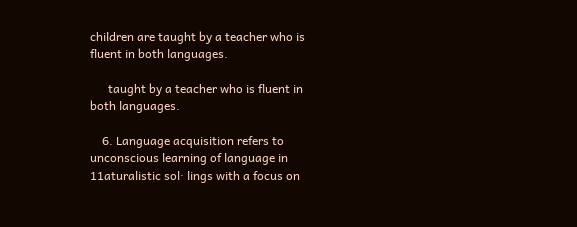children are taught by a teacher who is fluent in both languages.

      taught by a teacher who is fluent in both languages.

    6. Language acquisition refers to unconscious learning of language in 11aturalistic sol· lings with a focus on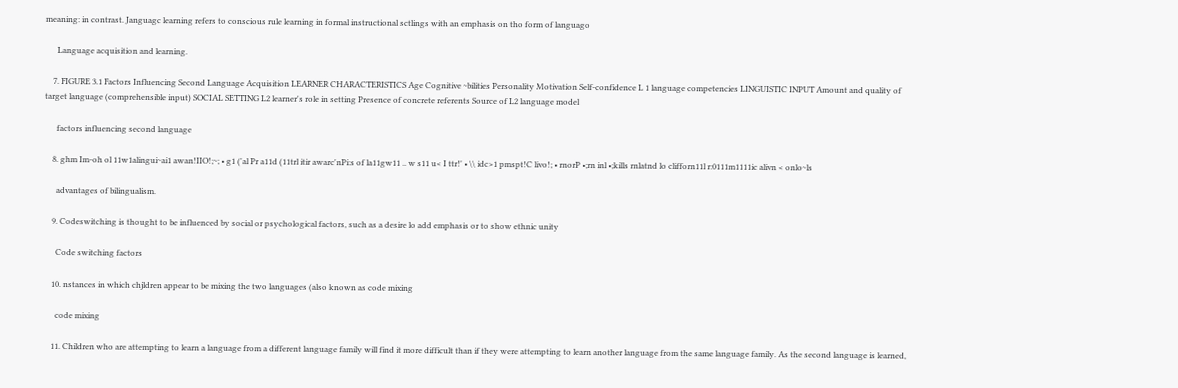meaning: in contrast. Janguagc learning refers to conscious rule learning in formal instructional sctlings with an emphasis on tho form of languago

      Language acquisition and learning.

    7. FIGURE 3.1 Factors Influencing Second Language Acquisition LEARNER CHARACTERISTICS Age Cognitive ~bilities Personality Motivation Self-confidence L 1 language competencies LINGUISTIC INPUT Amount and quality of target language (comprehensible input) SOCIAL SETTING L2 learner's role in setting Presence of concrete referents Source of L2 language model

      factors influencing second language

    8. ghm Im-oh ol 11w1alingui~ai1 awan!IIO!;~; • g1 ('al Pr a11d (11trl itir awarc'nPi:s of la11gw11 .. w s11 u< I ttr!' • \\ idc>1 pmspt!C livo!; • rnorP •;rn inl •;kills rnlatnd lo clifforn11l r:0111m1111ic alivn < onlo~ls

      advantages of bilingualism.

    9. Codeswitching is thought to be influenced by social or psychological factors, such as a desire lo add emphasis or to show ethnic unity

      Code switching factors

    10. nstances in which chjldren appear to be mixing the two languages (also known as code mixing

      code mixing

    11. Children who are attempting to learn a language from a different language family will find it more difficult than if they were attempting to learn another language from the same language family. As the second language is learned,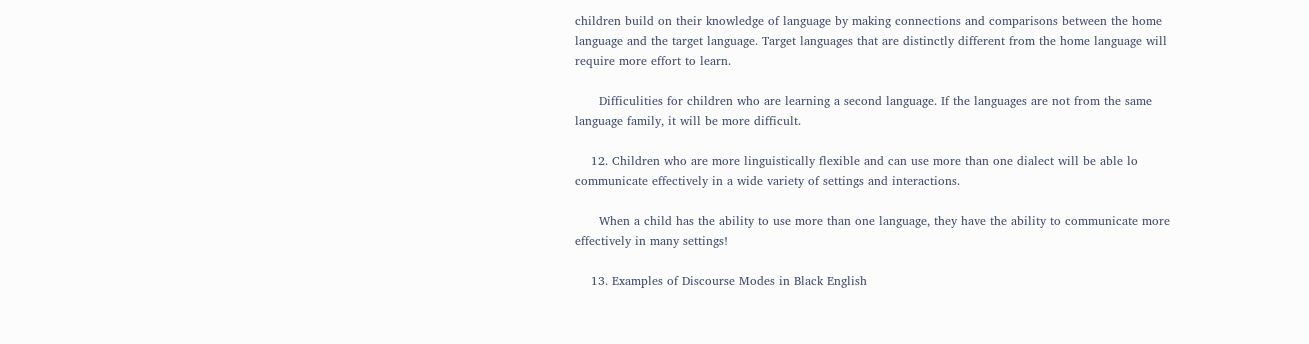children build on their knowledge of language by making connections and comparisons between the home language and the target language. Target languages that are distinctly different from the home language will require more effort to learn.

      Difficulities for children who are learning a second language. If the languages are not from the same language family, it will be more difficult.

    12. Children who are more linguistically flexible and can use more than one dialect will be able lo communicate effectively in a wide variety of settings and interactions.

      When a child has the ability to use more than one language, they have the ability to communicate more effectively in many settings!

    13. Examples of Discourse Modes in Black English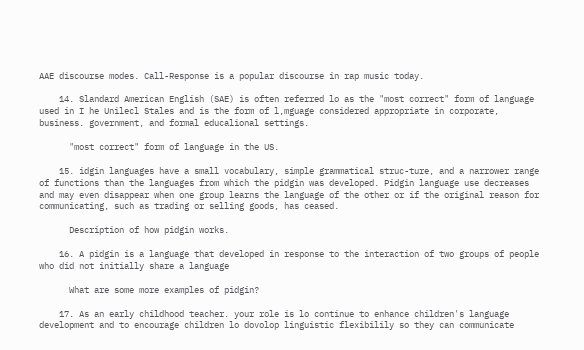AAE discourse modes. Call-Response is a popular discourse in rap music today.

    14. Slandard American English (SAE) is often referred lo as the "most correct" form of language used in I he Unilecl Stales and is the form of l,mguage considered appropriate in corporate, business. government, and formal educalional settings.

      "most correct" form of language in the US.

    15. idgin languages have a small vocabulary, simple grammatical struc-ture, and a narrower range of functions than the languages from which the pidgin was developed. Pidgin language use decreases and may even disappear when one group learns the language of the other or if the original reason for communicating, such as trading or selling goods, has ceased.

      Description of how pidgin works.

    16. A pidgin is a language that developed in response to the interaction of two groups of people who did not initially share a language

      What are some more examples of pidgin?

    17. As an early childhood teacher. your role is lo continue to enhance children's language development and to encourage children lo dovolop linguistic flexibilily so they can communicate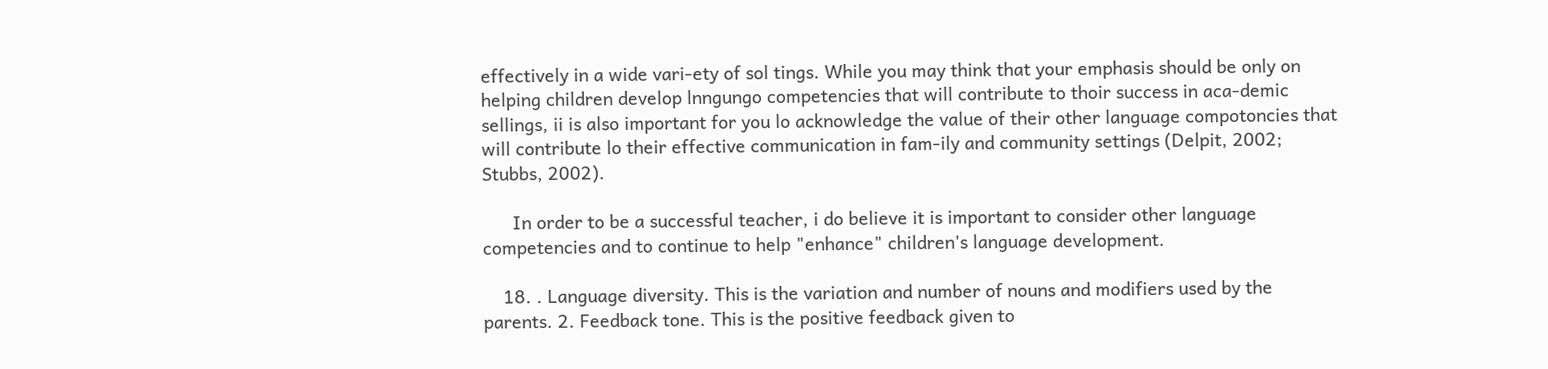effectively in a wide vari-ety of sol tings. While you may think that your emphasis should be only on helping children develop lnngungo competencies that will contribute to thoir success in aca-demic sellings, ii is also important for you lo acknowledge the value of their other language compotoncies that will contribute lo their effective communication in fam-ily and community settings (Delpit, 2002; Stubbs, 2002).

      In order to be a successful teacher, i do believe it is important to consider other language competencies and to continue to help "enhance" children's language development.

    18. . Language diversity. This is the variation and number of nouns and modifiers used by the parents. 2. Feedback tone. This is the positive feedback given to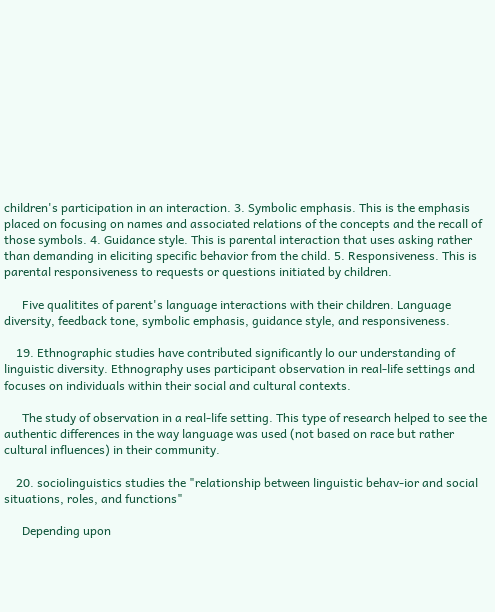children's participation in an interaction. 3. Symbolic emphasis. This is the emphasis placed on focusing on names and associated relations of the concepts and the recall of those symbols. 4. Guidance style. This is parental interaction that uses asking rather than demanding in eliciting specific behavior from the child. 5. Responsiveness. This is parental responsiveness to requests or questions initiated by children.

      Five qualitites of parent's language interactions with their children. Language diversity, feedback tone, symbolic emphasis, guidance style, and responsiveness.

    19. Ethnographic studies have contributed significantly lo our understanding of linguistic diversity. Ethnography uses participant observation in real-life settings and focuses on individuals within their social and cultural contexts.

      The study of observation in a real-life setting. This type of research helped to see the authentic differences in the way language was used (not based on race but rather cultural influences) in their community.

    20. sociolinguistics studies the "relationship between linguistic behav-ior and social situations, roles, and functions"

      Depending upon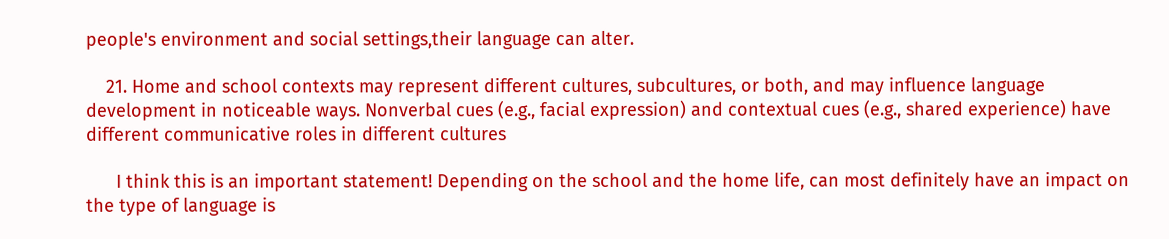people's environment and social settings,their language can alter.

    21. Home and school contexts may represent different cultures, subcultures, or both, and may influence language development in noticeable ways. Nonverbal cues (e.g., facial expression) and contextual cues (e.g., shared experience) have different communicative roles in different cultures

      I think this is an important statement! Depending on the school and the home life, can most definitely have an impact on the type of language is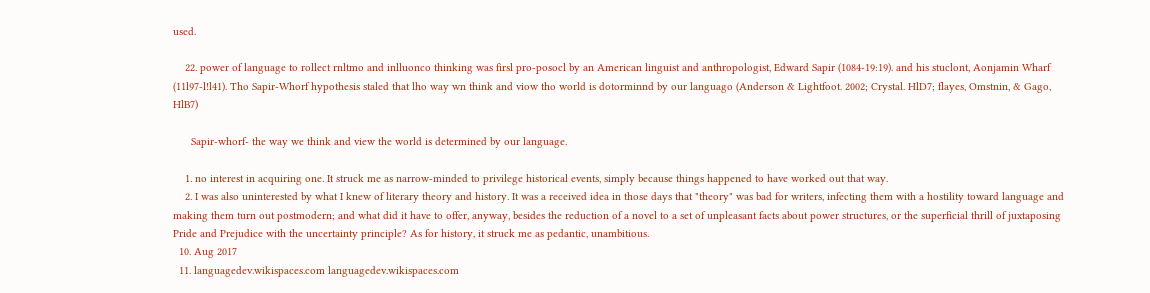used.

    22. power of language to rollect rnltmo and inlluonco thinking was firsl pro-posocl by an American linguist and anthropologist, Edward Sapir (1084-19:19). and his stuclont, Aonjamin Wharf (11l97-l!l41). Tho Sapir-Whorf hypothesis staled that lho way wn think and viow tho world is dotorminnd by our languago (Anderson & Lightfoot. 2002; Crystal. HlD7; flayes, Omstnin, & Gago, HlB7)

      Sapir-whorf- the way we think and view the world is determined by our language.

    1. no interest in acquiring one. It struck me as narrow-minded to privilege historical events, simply because things happened to have worked out that way.
    2. I was also uninterested by what I knew of literary theory and history. It was a received idea in those days that "theory" was bad for writers, infecting them with a hostility toward language and making them turn out postmodern; and what did it have to offer, anyway, besides the reduction of a novel to a set of unpleasant facts about power structures, or the superficial thrill of juxtaposing Pride and Prejudice with the uncertainty principle? As for history, it struck me as pedantic, unambitious.
  10. Aug 2017
  11. languagedev.wikispaces.com languagedev.wikispaces.com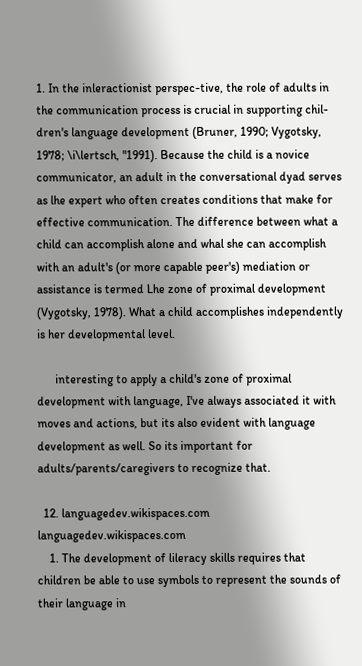1. In the inleractionist perspec-tive, the role of adults in the communication process is crucial in supporting chil-dren's language development (Bruner, 1990; Vygotsky, 1978; \i\lertsch, "1991). Because the child is a novice communicator, an adult in the conversational dyad serves as lhe expert who often creates conditions that make for effective communication. The difference between what a child can accomplish alone and whal she can accomplish with an adult's (or more capable peer's) mediation or assistance is termed Lhe zone of proximal development (Vygotsky, 1978). What a child accomplishes independently is her developmental level.

      interesting to apply a child's zone of proximal development with language, I've always associated it with moves and actions, but its also evident with language development as well. So its important for adults/parents/caregivers to recognize that.

  12. languagedev.wikispaces.com languagedev.wikispaces.com
    1. The development of lileracy skills requires that children be able to use symbols to represent the sounds of their language in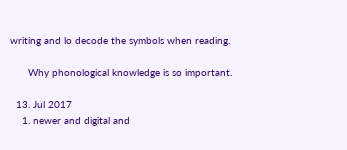writing and lo decode the symbols when reading.

      Why phonological knowledge is so important.

  13. Jul 2017
    1. newer and digital and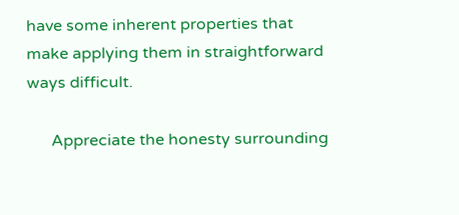have some inherent properties that make applying them in straightforward ways difficult.

      Appreciate the honesty surrounding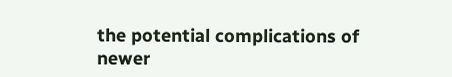the potential complications of newer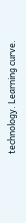technology. Learning curve.